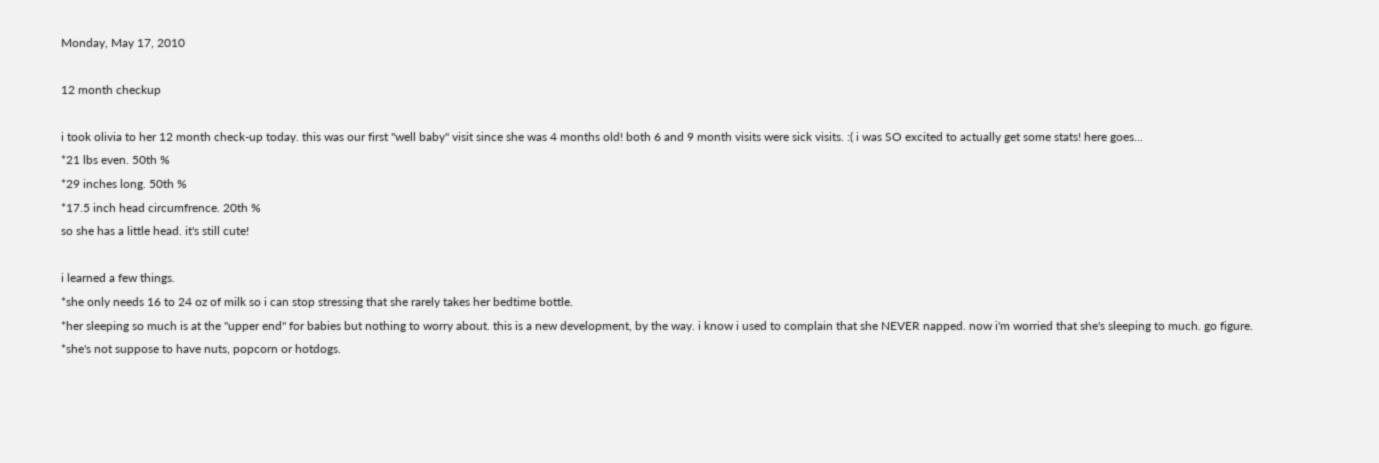Monday, May 17, 2010

12 month checkup

i took olivia to her 12 month check-up today. this was our first "well baby" visit since she was 4 months old! both 6 and 9 month visits were sick visits. :( i was SO excited to actually get some stats! here goes...
*21 lbs even. 50th %
*29 inches long. 50th %
*17.5 inch head circumfrence. 20th %
so she has a little head. it's still cute!

i learned a few things.
*she only needs 16 to 24 oz of milk so i can stop stressing that she rarely takes her bedtime bottle.
*her sleeping so much is at the "upper end" for babies but nothing to worry about. this is a new development, by the way. i know i used to complain that she NEVER napped. now i'm worried that she's sleeping to much. go figure.
*she's not suppose to have nuts, popcorn or hotdogs.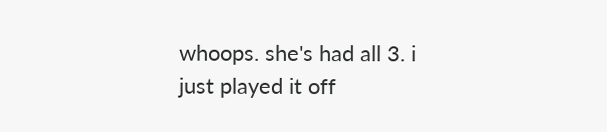whoops. she's had all 3. i just played it off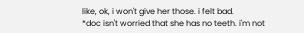like, ok, i won't give her those. i felt bad.
*doc isn't worried that she has no teeth. i'm not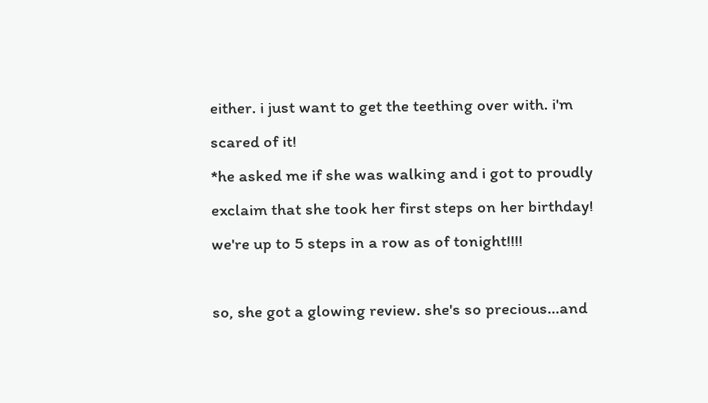either. i just want to get the teething over with. i'm scared of it!
*he asked me if she was walking and i got to proudly exclaim that she took her first steps on her birthday! we're up to 5 steps in a row as of tonight!!!!

so, she got a glowing review. she's so precious...and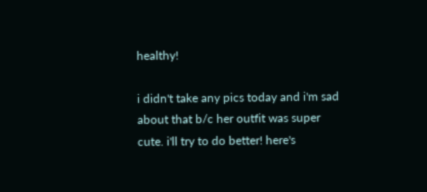healthy!

i didn't take any pics today and i'm sad about that b/c her outfit was super cute. i'll try to do better! here's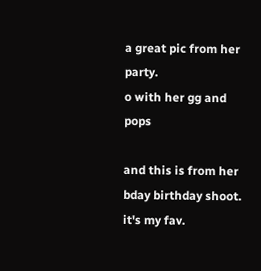a great pic from her party.
o with her gg and pops

and this is from her bday birthday shoot. it's my fav.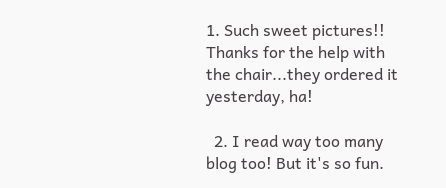1. Such sweet pictures!! Thanks for the help with the chair...they ordered it yesterday, ha!

  2. I read way too many blog too! But it's so fun.